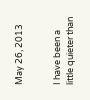May 26, 2013


I have been a little quieter than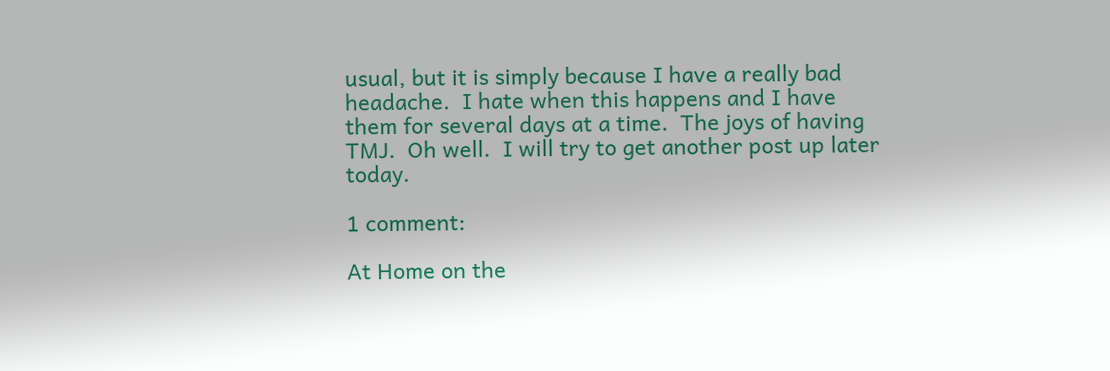usual, but it is simply because I have a really bad headache.  I hate when this happens and I have them for several days at a time.  The joys of having TMJ.  Oh well.  I will try to get another post up later today.

1 comment:

At Home on the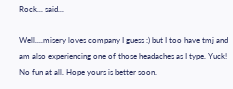Rock... said...

Well....misery loves company I guess :) but I too have tmj and am also experiencing one of those headaches as I type. Yuck! No fun at all. Hope yours is better soon.